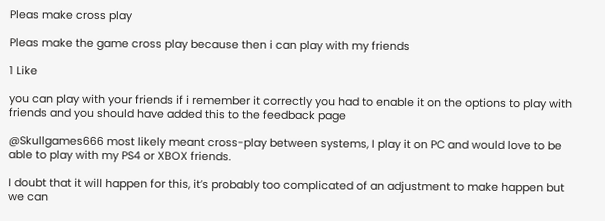Pleas make cross play

Pleas make the game cross play because then i can play with my friends

1 Like

you can play with your friends if i remember it correctly you had to enable it on the options to play with friends and you should have added this to the feedback page

@Skullgames666 most likely meant cross-play between systems, I play it on PC and would love to be able to play with my PS4 or XBOX friends.

I doubt that it will happen for this, it’s probably too complicated of an adjustment to make happen but we can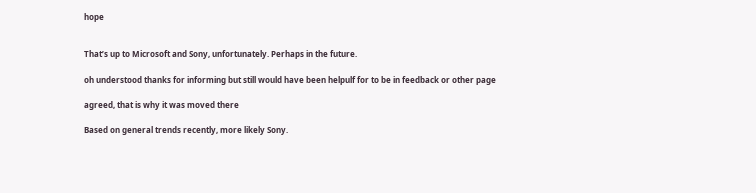hope


That’s up to Microsoft and Sony, unfortunately. Perhaps in the future.

oh understood thanks for informing but still would have been helpulf for to be in feedback or other page

agreed, that is why it was moved there

Based on general trends recently, more likely Sony.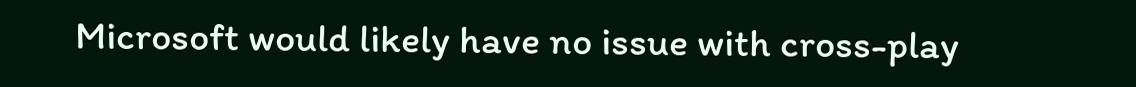Microsoft would likely have no issue with cross-play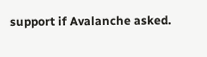support if Avalanche asked.